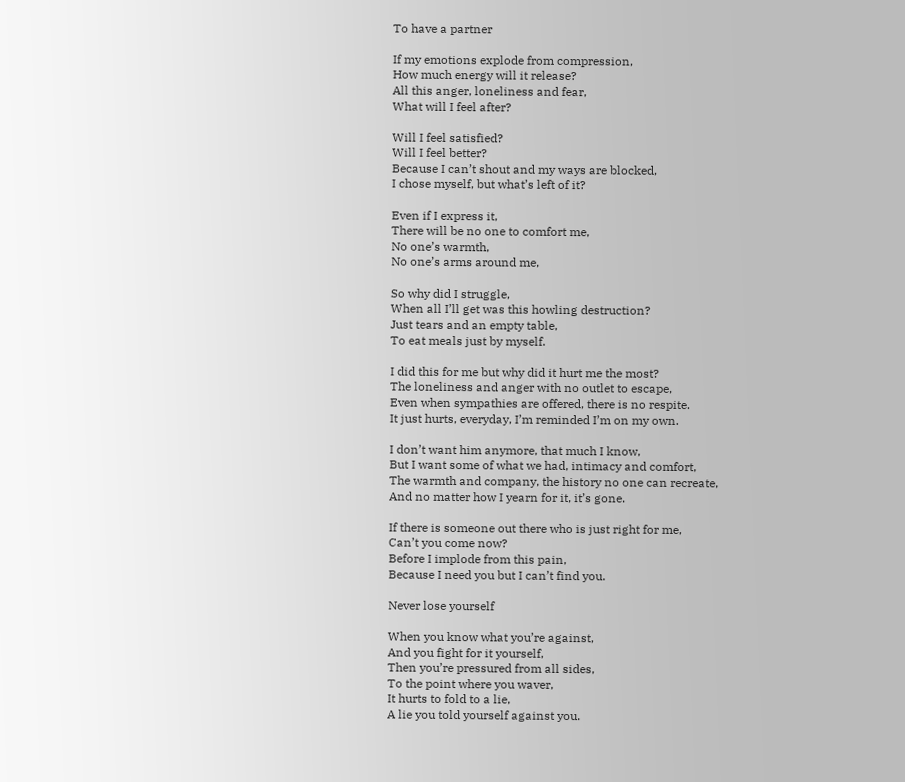To have a partner

If my emotions explode from compression,
How much energy will it release?
All this anger, loneliness and fear,
What will I feel after?

Will I feel satisfied?
Will I feel better?
Because I can’t shout and my ways are blocked,
I chose myself, but what’s left of it?

Even if I express it,
There will be no one to comfort me,
No one’s warmth,
No one’s arms around me,

So why did I struggle,
When all I’ll get was this howling destruction?
Just tears and an empty table,
To eat meals just by myself.

I did this for me but why did it hurt me the most?
The loneliness and anger with no outlet to escape,
Even when sympathies are offered, there is no respite.
It just hurts, everyday, I’m reminded I’m on my own.

I don’t want him anymore, that much I know,
But I want some of what we had, intimacy and comfort,
The warmth and company, the history no one can recreate,
And no matter how I yearn for it, it’s gone.

If there is someone out there who is just right for me,
Can’t you come now?
Before I implode from this pain,
Because I need you but I can’t find you.

Never lose yourself

When you know what you’re against,
And you fight for it yourself,
Then you’re pressured from all sides,
To the point where you waver,
It hurts to fold to a lie,
A lie you told yourself against you.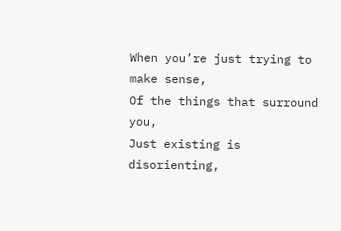When you’re just trying to make sense,
Of the things that surround you,
Just existing is disorienting,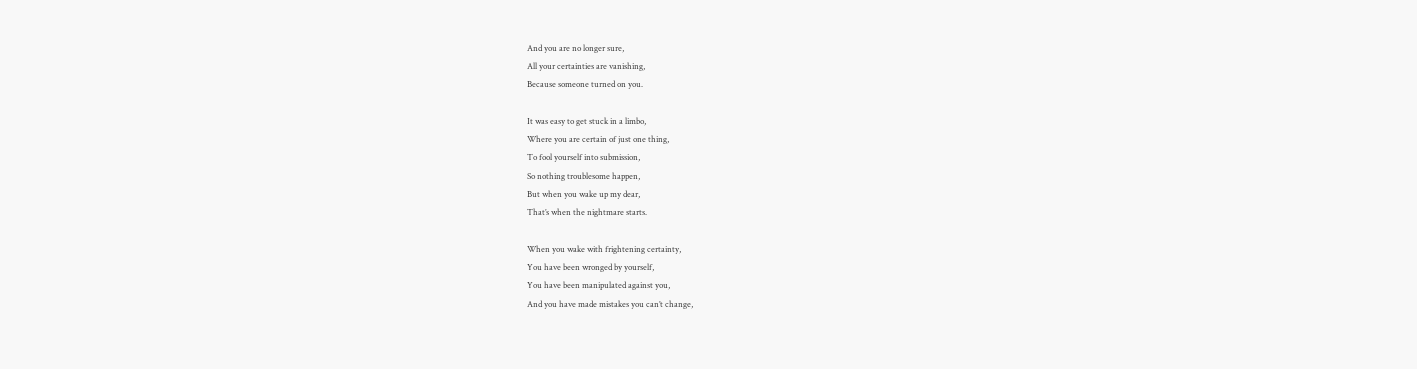And you are no longer sure,
All your certainties are vanishing,
Because someone turned on you.

It was easy to get stuck in a limbo,
Where you are certain of just one thing,
To fool yourself into submission,
So nothing troublesome happen,
But when you wake up my dear,
That’s when the nightmare starts.

When you wake with frightening certainty,
You have been wronged by yourself,
You have been manipulated against you,
And you have made mistakes you can’t change,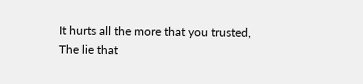It hurts all the more that you trusted,
The lie that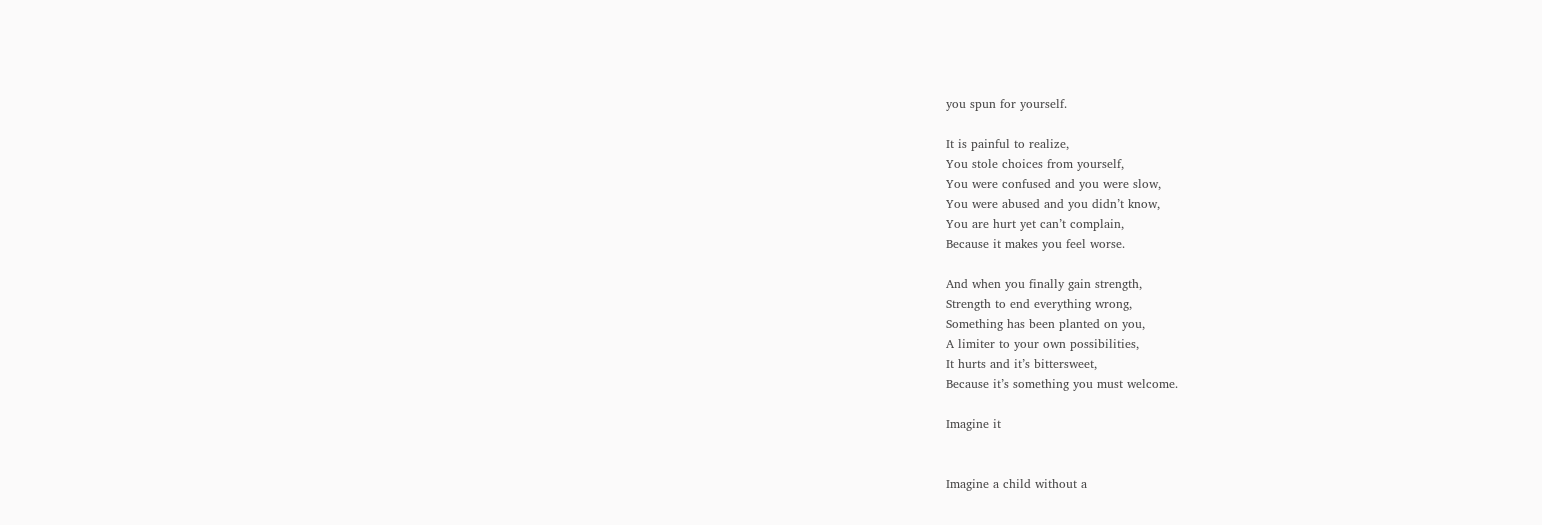you spun for yourself.

It is painful to realize,
You stole choices from yourself,
You were confused and you were slow,
You were abused and you didn’t know,
You are hurt yet can’t complain,
Because it makes you feel worse.

And when you finally gain strength,
Strength to end everything wrong,
Something has been planted on you,
A limiter to your own possibilities,
It hurts and it’s bittersweet,
Because it’s something you must welcome.

Imagine it


Imagine a child without a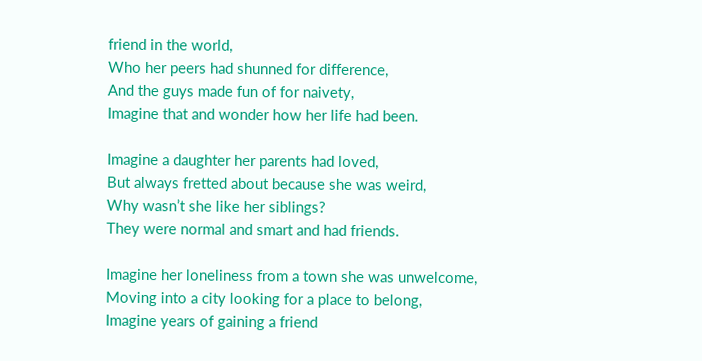friend in the world,
Who her peers had shunned for difference,
And the guys made fun of for naivety,
Imagine that and wonder how her life had been.

Imagine a daughter her parents had loved,
But always fretted about because she was weird,
Why wasn’t she like her siblings?
They were normal and smart and had friends.

Imagine her loneliness from a town she was unwelcome,
Moving into a city looking for a place to belong,
Imagine years of gaining a friend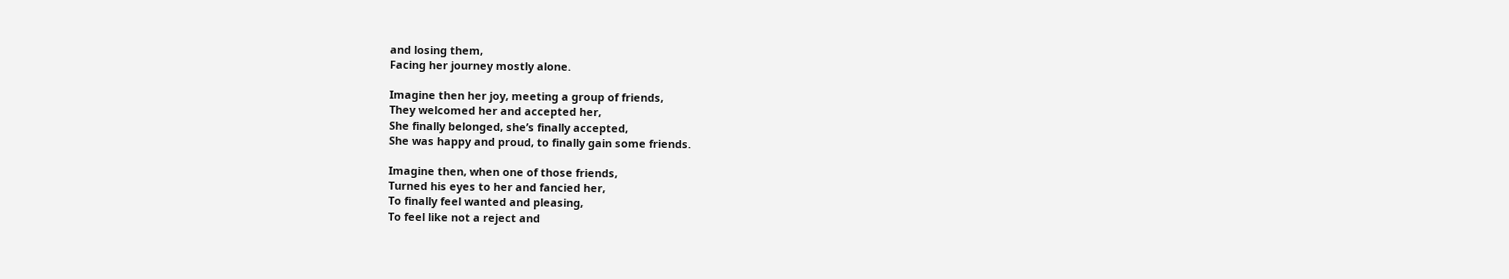and losing them,
Facing her journey mostly alone.

Imagine then her joy, meeting a group of friends,
They welcomed her and accepted her,
She finally belonged, she’s finally accepted,
She was happy and proud, to finally gain some friends.

Imagine then, when one of those friends,
Turned his eyes to her and fancied her,
To finally feel wanted and pleasing,
To feel like not a reject and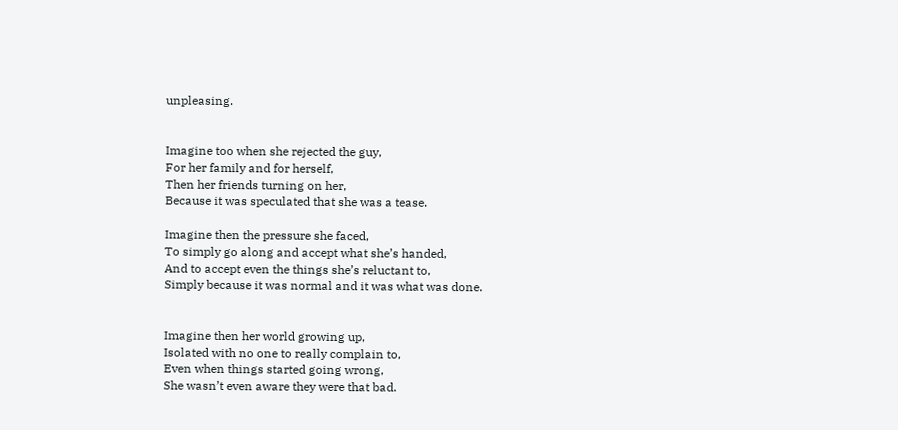unpleasing.


Imagine too when she rejected the guy,
For her family and for herself,
Then her friends turning on her,
Because it was speculated that she was a tease.

Imagine then the pressure she faced,
To simply go along and accept what she’s handed,
And to accept even the things she’s reluctant to,
Simply because it was normal and it was what was done.


Imagine then her world growing up,
Isolated with no one to really complain to,
Even when things started going wrong,
She wasn’t even aware they were that bad.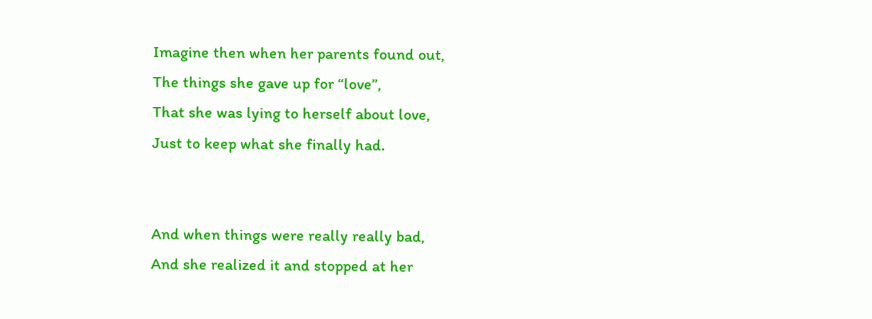Imagine then when her parents found out,
The things she gave up for “love”,
That she was lying to herself about love,
Just to keep what she finally had.


And when things were really really bad,
And she realized it and stopped at her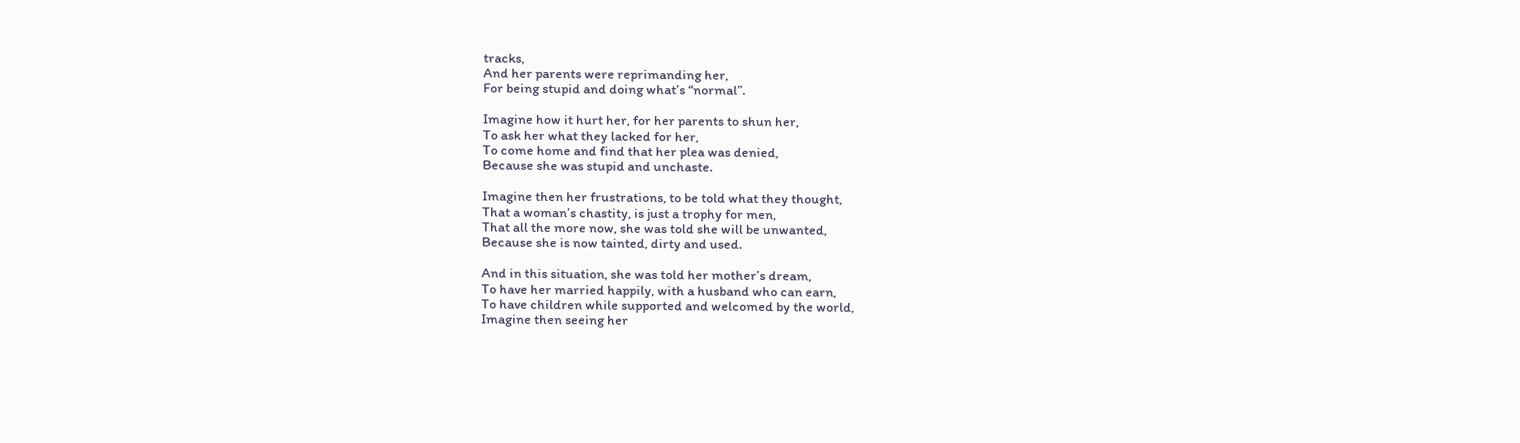tracks,
And her parents were reprimanding her,
For being stupid and doing what’s “normal”.

Imagine how it hurt her, for her parents to shun her,
To ask her what they lacked for her,
To come home and find that her plea was denied,
Because she was stupid and unchaste.

Imagine then her frustrations, to be told what they thought,
That a woman’s chastity, is just a trophy for men,
That all the more now, she was told she will be unwanted,
Because she is now tainted, dirty and used.

And in this situation, she was told her mother’s dream,
To have her married happily, with a husband who can earn,
To have children while supported and welcomed by the world,
Imagine then seeing her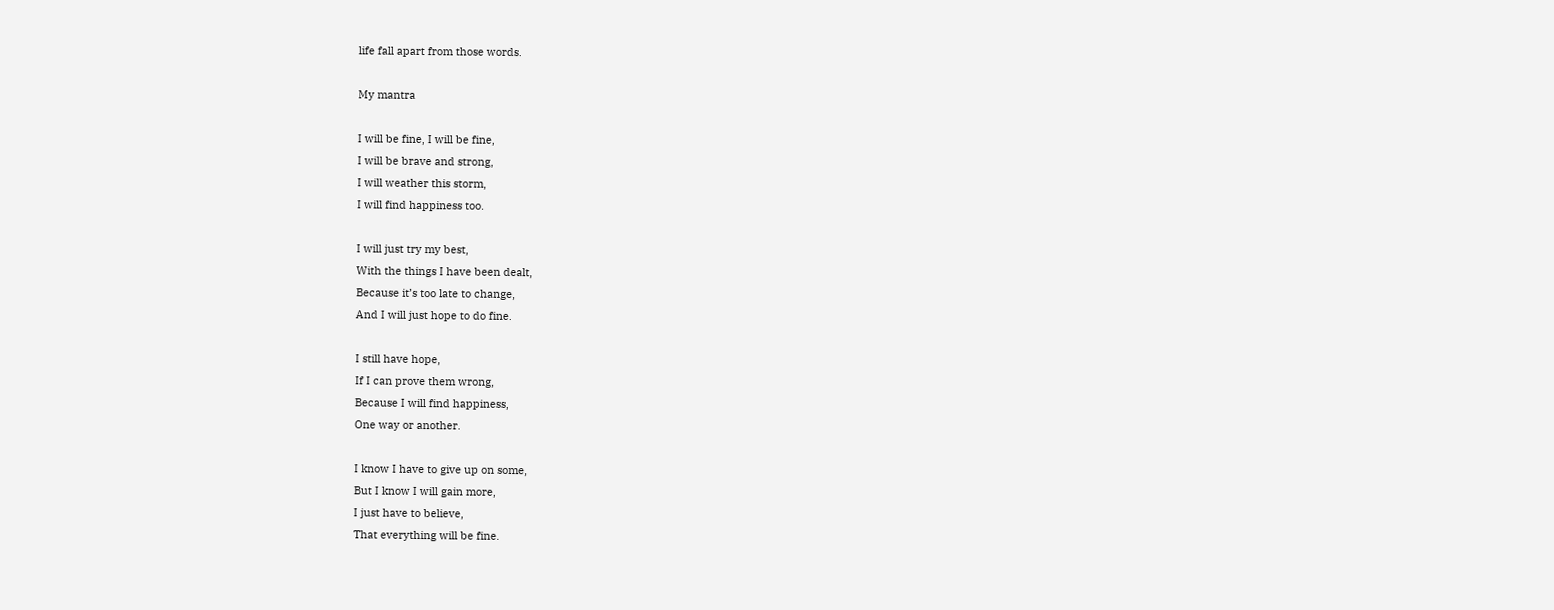life fall apart from those words.

My mantra

I will be fine, I will be fine,
I will be brave and strong,
I will weather this storm,
I will find happiness too.

I will just try my best,
With the things I have been dealt,
Because it’s too late to change,
And I will just hope to do fine.

I still have hope,
If I can prove them wrong,
Because I will find happiness,
One way or another.

I know I have to give up on some,
But I know I will gain more,
I just have to believe,
That everything will be fine.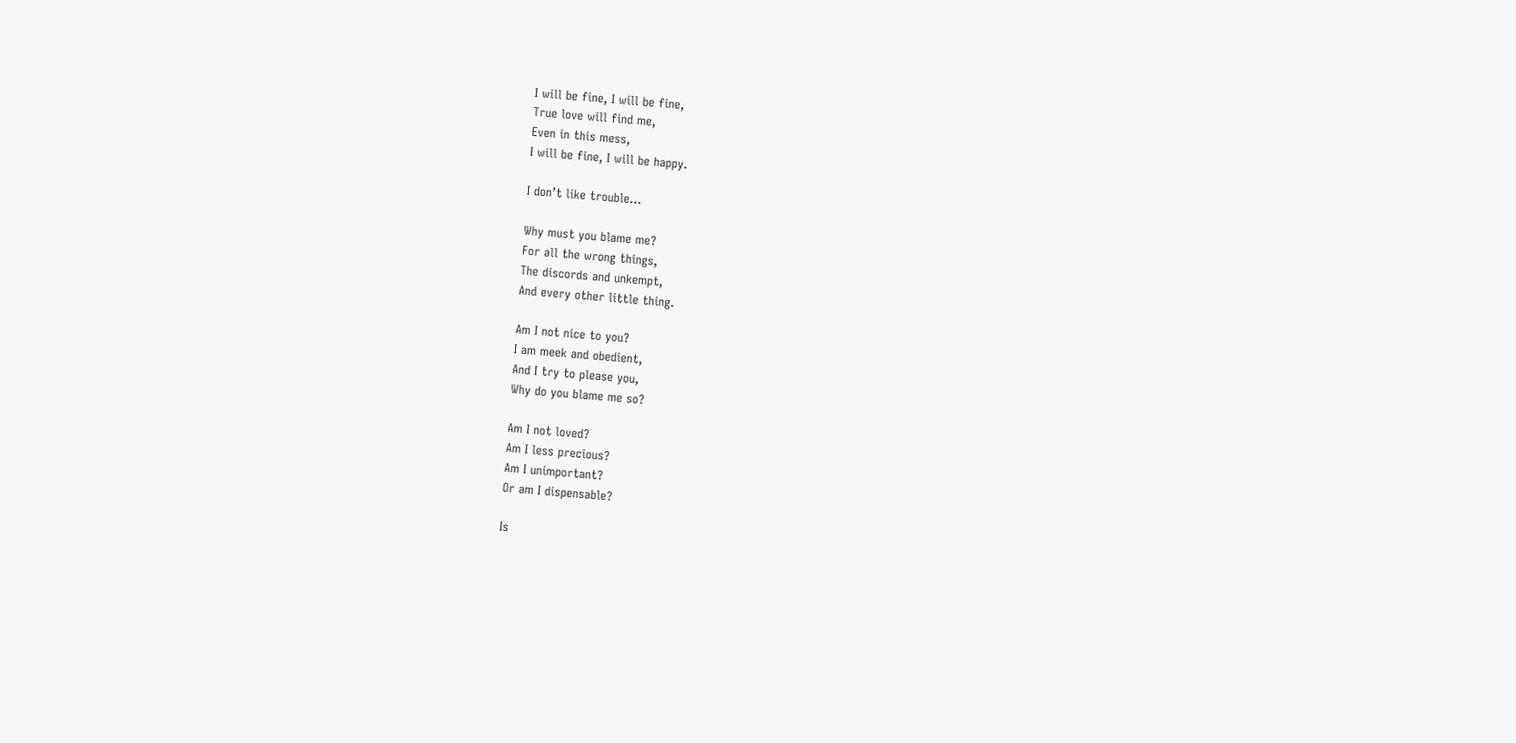I will be fine, I will be fine,
True love will find me,
Even in this mess,
I will be fine, I will be happy.

I don’t like trouble…

Why must you blame me?
For all the wrong things,
The discords and unkempt,
And every other little thing.

Am I not nice to you?
I am meek and obedient,
And I try to please you,
Why do you blame me so?

Am I not loved?
Am I less precious?
Am I unimportant?
Or am I dispensable?

Is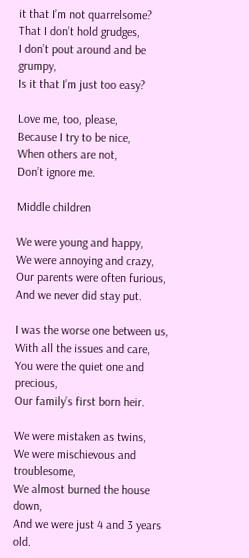it that I’m not quarrelsome?
That I don’t hold grudges,
I don’t pout around and be grumpy,
Is it that I’m just too easy?

Love me, too, please,
Because I try to be nice,
When others are not,
Don’t ignore me.

Middle children

We were young and happy,
We were annoying and crazy,
Our parents were often furious,
And we never did stay put.

I was the worse one between us,
With all the issues and care,
You were the quiet one and precious,
Our family’s first born heir.

We were mistaken as twins,
We were mischievous and troublesome,
We almost burned the house down,
And we were just 4 and 3 years old.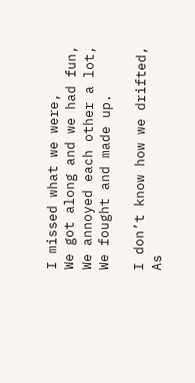I missed what we were,
We got along and we had fun,
We annoyed each other a lot,
We fought and made up.

I don’t know how we drifted,
As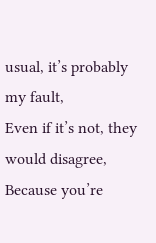usual, it’s probably my fault,
Even if it’s not, they would disagree,
Because you’re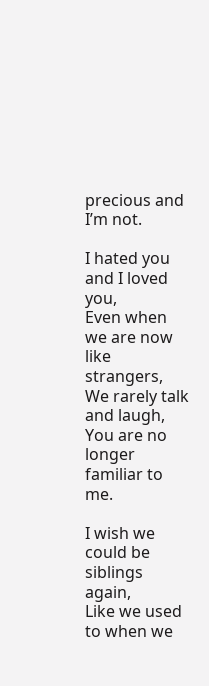precious and I’m not.

I hated you and I loved you,
Even when we are now like strangers,
We rarely talk and laugh,
You are no longer familiar to me.

I wish we could be siblings again,
Like we used to when we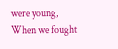were young,
When we fought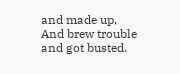and made up,
And brew trouble and got busted.